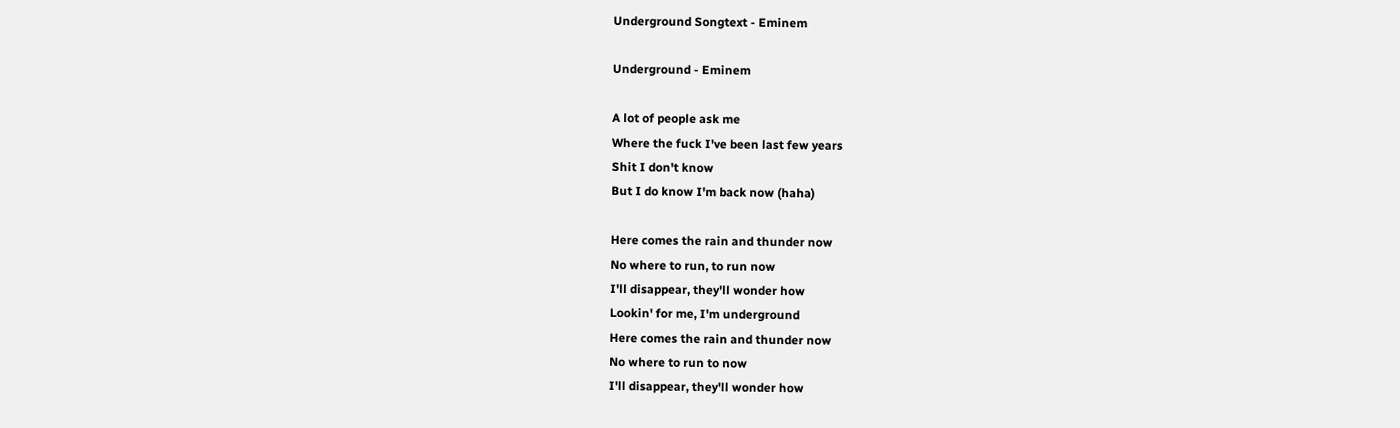Underground Songtext - Eminem

Underground - Eminem

A lot of people ask me
Where the fuck I've been last few years
Shit I don't know
But I do know I'm back now (haha)

Here comes the rain and thunder now
No where to run, to run now
I'll disappear, they'll wonder how
Lookin' for me, I'm underground
Here comes the rain and thunder now
No where to run to now
I'll disappear, they'll wonder how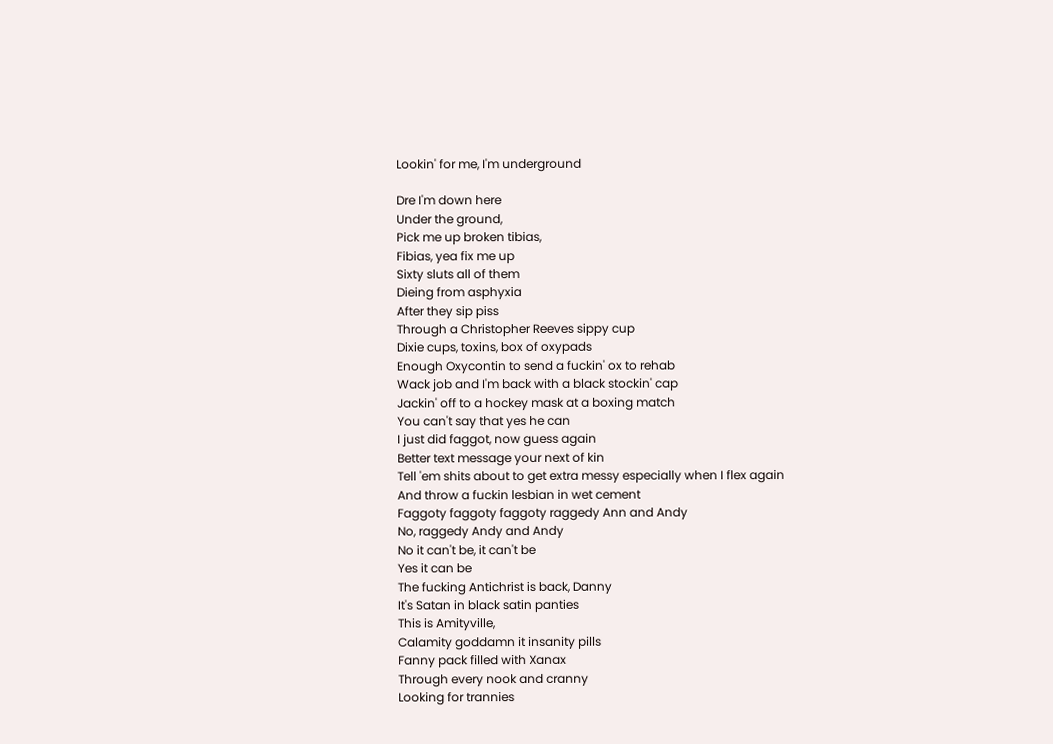Lookin' for me, I'm underground

Dre I'm down here
Under the ground,
Pick me up broken tibias,
Fibias, yea fix me up
Sixty sluts all of them
Dieing from asphyxia
After they sip piss
Through a Christopher Reeves sippy cup
Dixie cups, toxins, box of oxypads
Enough Oxycontin to send a fuckin' ox to rehab
Wack job and I'm back with a black stockin' cap
Jackin' off to a hockey mask at a boxing match
You can't say that yes he can
I just did faggot, now guess again
Better text message your next of kin
Tell 'em shits about to get extra messy especially when I flex again
And throw a fuckin lesbian in wet cement
Faggoty faggoty faggoty raggedy Ann and Andy
No, raggedy Andy and Andy
No it can't be, it can't be
Yes it can be
The fucking Antichrist is back, Danny
It's Satan in black satin panties
This is Amityville,
Calamity goddamn it insanity pills
Fanny pack filled with Xanax
Through every nook and cranny
Looking for trannies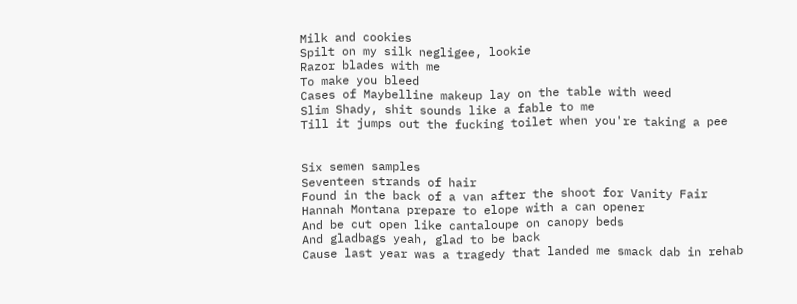Milk and cookies
Spilt on my silk negligee, lookie
Razor blades with me
To make you bleed
Cases of Maybelline makeup lay on the table with weed
Slim Shady, shit sounds like a fable to me
Till it jumps out the fucking toilet when you're taking a pee


Six semen samples
Seventeen strands of hair
Found in the back of a van after the shoot for Vanity Fair
Hannah Montana prepare to elope with a can opener
And be cut open like cantaloupe on canopy beds
And gladbags yeah, glad to be back
Cause last year was a tragedy that landed me smack dab in rehab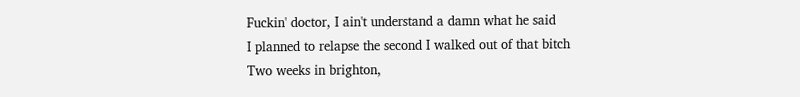Fuckin' doctor, I ain't understand a damn what he said
I planned to relapse the second I walked out of that bitch
Two weeks in brighton,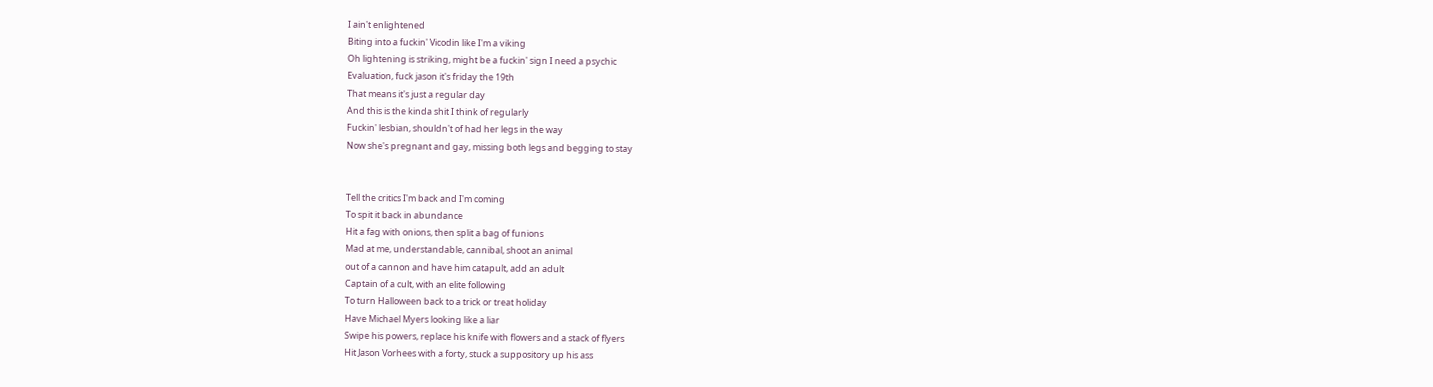I ain't enlightened
Biting into a fuckin' Vicodin like I'm a viking
Oh lightening is striking, might be a fuckin' sign I need a psychic
Evaluation, fuck jason it's friday the 19th
That means it's just a regular day
And this is the kinda shit I think of regularly
Fuckin' lesbian, shouldn't of had her legs in the way
Now she's pregnant and gay, missing both legs and begging to stay


Tell the critics I'm back and I'm coming
To spit it back in abundance
Hit a fag with onions, then split a bag of funions
Mad at me, understandable, cannibal, shoot an animal
out of a cannon and have him catapult, add an adult
Captain of a cult, with an elite following
To turn Halloween back to a trick or treat holiday
Have Michael Myers looking like a liar
Swipe his powers, replace his knife with flowers and a stack of flyers
Hit Jason Vorhees with a forty, stuck a suppository up his ass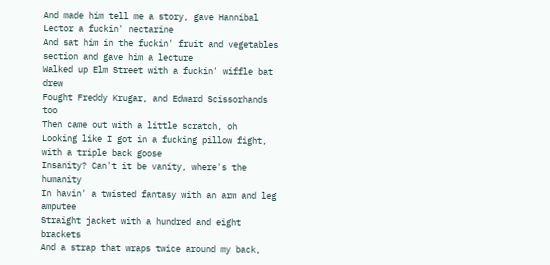And made him tell me a story, gave Hannibal Lector a fuckin' nectarine
And sat him in the fuckin' fruit and vegetables section and gave him a lecture
Walked up Elm Street with a fuckin' wiffle bat drew
Fought Freddy Krugar, and Edward Scissorhands too
Then came out with a little scratch, oh
Looking like I got in a fucking pillow fight, with a triple back goose
Insanity? Can't it be vanity, where's the humanity
In havin' a twisted fantasy with an arm and leg amputee
Straight jacket with a hundred and eight brackets
And a strap that wraps twice around my back,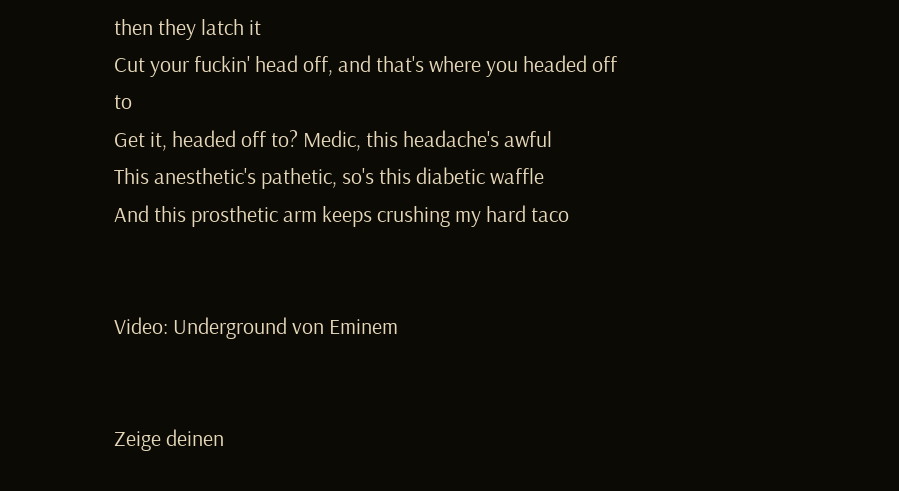then they latch it
Cut your fuckin' head off, and that's where you headed off to
Get it, headed off to? Medic, this headache's awful
This anesthetic's pathetic, so's this diabetic waffle
And this prosthetic arm keeps crushing my hard taco


Video: Underground von Eminem


Zeige deinen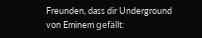Freunden, dass dir Underground von Eminem gefällt: